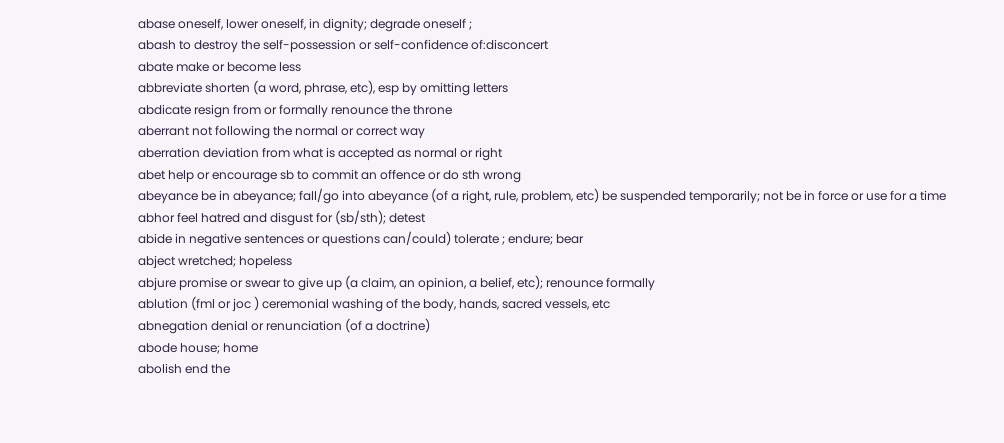abase oneself, lower oneself, in dignity; degrade oneself ;
abash to destroy the self-possession or self-confidence of:disconcert
abate make or become less
abbreviate shorten (a word, phrase, etc), esp by omitting letters
abdicate resign from or formally renounce the throne
aberrant not following the normal or correct way
aberration deviation from what is accepted as normal or right
abet help or encourage sb to commit an offence or do sth wrong
abeyance be in abeyance; fall/go into abeyance (of a right, rule, problem, etc) be suspended temporarily; not be in force or use for a time
abhor feel hatred and disgust for (sb/sth); detest
abide in negative sentences or questions can/could) tolerate ; endure; bear
abject wretched; hopeless
abjure promise or swear to give up (a claim, an opinion, a belief, etc); renounce formally
ablution (fml or joc ) ceremonial washing of the body, hands, sacred vessels, etc
abnegation denial or renunciation (of a doctrine)
abode house; home
abolish end the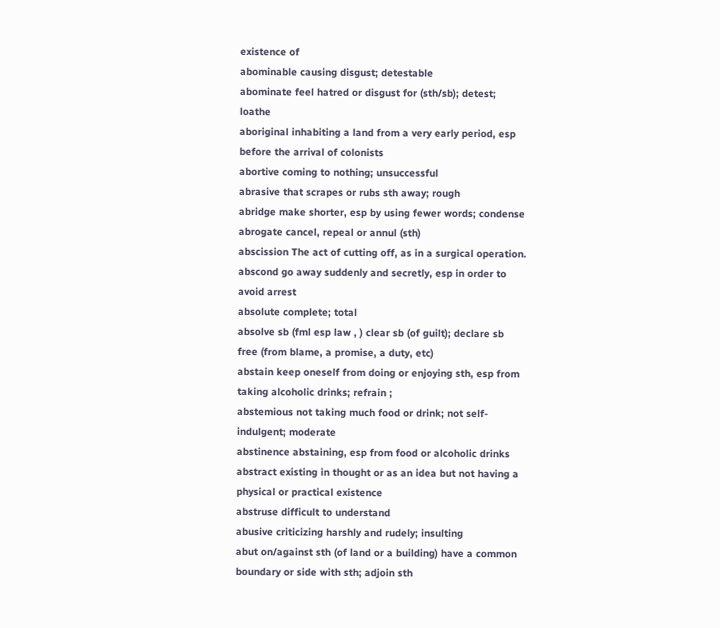existence of
abominable causing disgust; detestable
abominate feel hatred or disgust for (sth/sb); detest; loathe
aboriginal inhabiting a land from a very early period, esp before the arrival of colonists
abortive coming to nothing; unsuccessful
abrasive that scrapes or rubs sth away; rough
abridge make shorter, esp by using fewer words; condense
abrogate cancel, repeal or annul (sth)
abscission The act of cutting off, as in a surgical operation.
abscond go away suddenly and secretly, esp in order to avoid arrest
absolute complete; total
absolve sb (fml esp law , ) clear sb (of guilt); declare sb free (from blame, a promise, a duty, etc)
abstain keep oneself from doing or enjoying sth, esp from taking alcoholic drinks; refrain ;
abstemious not taking much food or drink; not self-indulgent; moderate
abstinence abstaining, esp from food or alcoholic drinks
abstract existing in thought or as an idea but not having a physical or practical existence
abstruse difficult to understand
abusive criticizing harshly and rudely; insulting
abut on/against sth (of land or a building) have a common boundary or side with sth; adjoin sth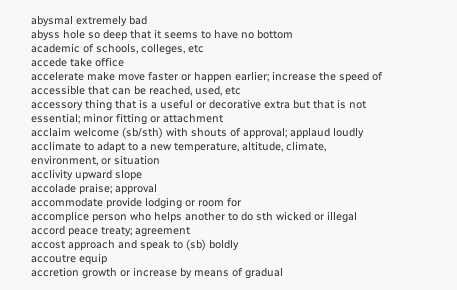abysmal extremely bad
abyss hole so deep that it seems to have no bottom
academic of schools, colleges, etc
accede take office
accelerate make move faster or happen earlier; increase the speed of
accessible that can be reached, used, etc
accessory thing that is a useful or decorative extra but that is not essential; minor fitting or attachment
acclaim welcome (sb/sth) with shouts of approval; applaud loudly
acclimate to adapt to a new temperature, altitude, climate, environment, or situation
acclivity upward slope
accolade praise; approval
accommodate provide lodging or room for
accomplice person who helps another to do sth wicked or illegal
accord peace treaty; agreement
accost approach and speak to (sb) boldly
accoutre equip
accretion growth or increase by means of gradual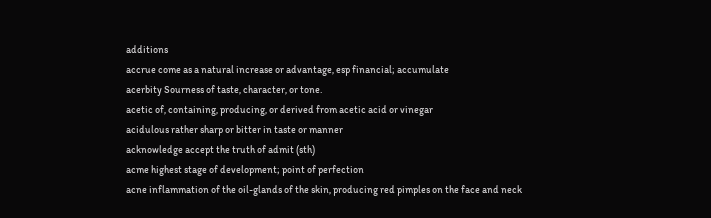additions
accrue come as a natural increase or advantage, esp financial; accumulate
acerbity Sourness of taste, character, or tone.
acetic of, containing, producing, or derived from acetic acid or vinegar
acidulous rather sharp or bitter in taste or manner
acknowledge accept the truth of admit (sth)
acme highest stage of development; point of perfection
acne inflammation of the oil-glands of the skin, producing red pimples on the face and neck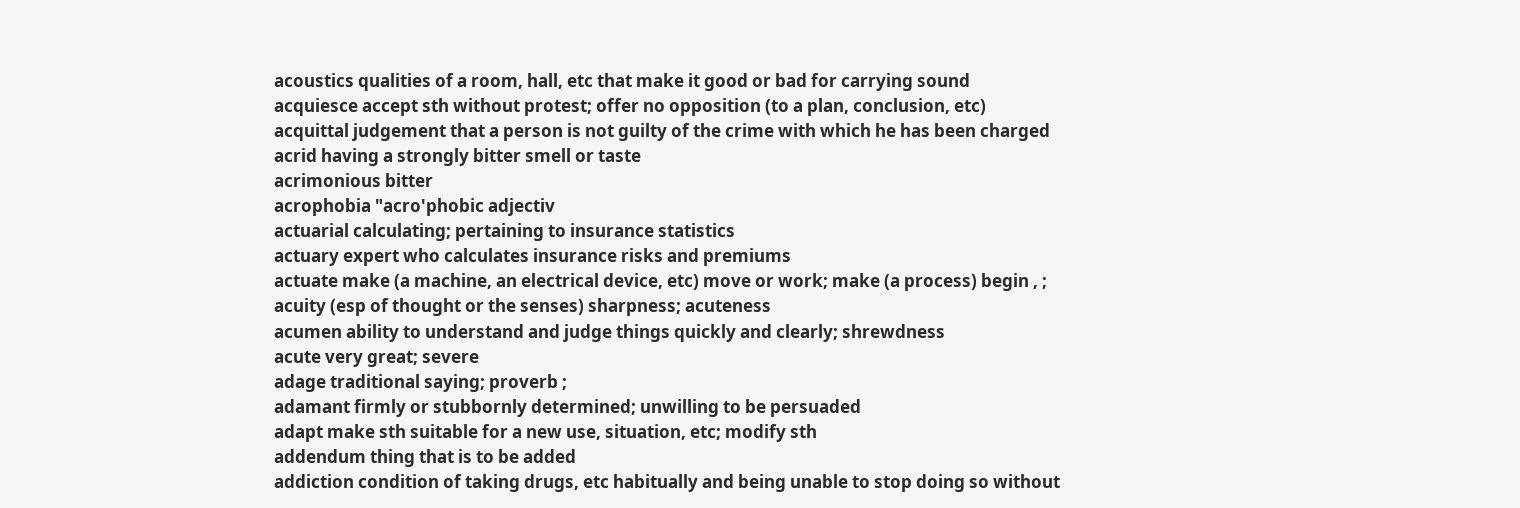acoustics qualities of a room, hall, etc that make it good or bad for carrying sound
acquiesce accept sth without protest; offer no opposition (to a plan, conclusion, etc)
acquittal judgement that a person is not guilty of the crime with which he has been charged
acrid having a strongly bitter smell or taste
acrimonious bitter
acrophobia "acro'phobic adjectiv
actuarial calculating; pertaining to insurance statistics
actuary expert who calculates insurance risks and premiums
actuate make (a machine, an electrical device, etc) move or work; make (a process) begin , ;
acuity (esp of thought or the senses) sharpness; acuteness
acumen ability to understand and judge things quickly and clearly; shrewdness
acute very great; severe
adage traditional saying; proverb ;
adamant firmly or stubbornly determined; unwilling to be persuaded
adapt make sth suitable for a new use, situation, etc; modify sth
addendum thing that is to be added
addiction condition of taking drugs, etc habitually and being unable to stop doing so without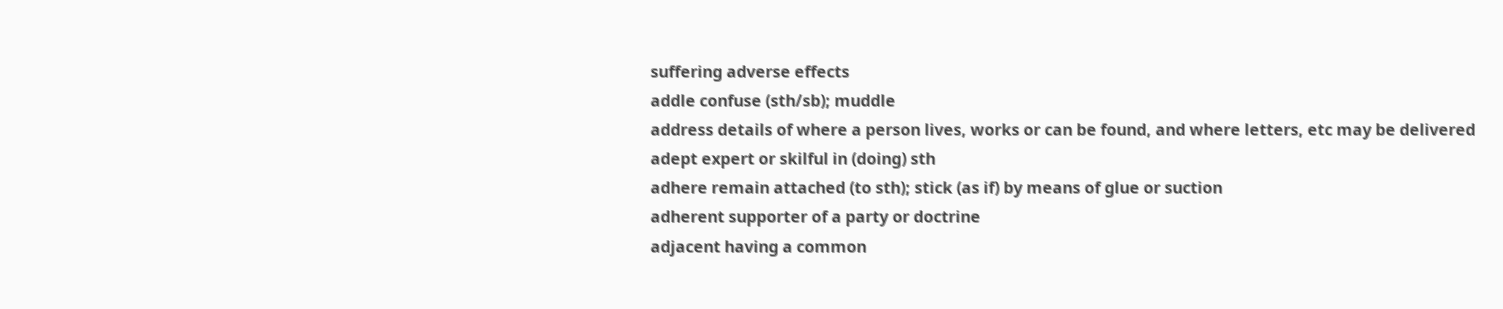suffering adverse effects
addle confuse (sth/sb); muddle
address details of where a person lives, works or can be found, and where letters, etc may be delivered
adept expert or skilful in (doing) sth
adhere remain attached (to sth); stick (as if) by means of glue or suction
adherent supporter of a party or doctrine
adjacent having a common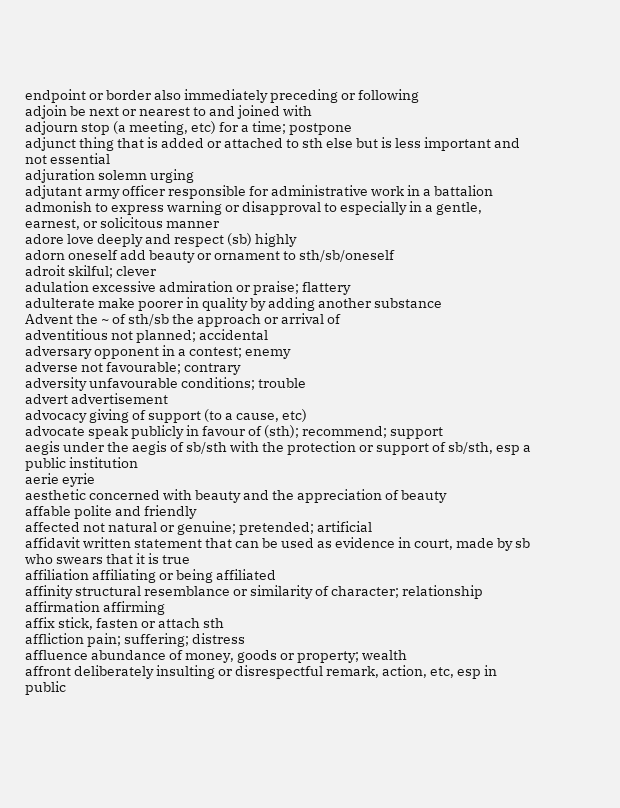endpoint or border also immediately preceding or following
adjoin be next or nearest to and joined with
adjourn stop (a meeting, etc) for a time; postpone
adjunct thing that is added or attached to sth else but is less important and not essential
adjuration solemn urging
adjutant army officer responsible for administrative work in a battalion
admonish to express warning or disapproval to especially in a gentle, earnest, or solicitous manner
adore love deeply and respect (sb) highly
adorn oneself add beauty or ornament to sth/sb/oneself
adroit skilful; clever
adulation excessive admiration or praise; flattery
adulterate make poorer in quality by adding another substance
Advent the ~ of sth/sb the approach or arrival of
adventitious not planned; accidental
adversary opponent in a contest; enemy
adverse not favourable; contrary
adversity unfavourable conditions; trouble
advert advertisement
advocacy giving of support (to a cause, etc)
advocate speak publicly in favour of (sth); recommend; support
aegis under the aegis of sb/sth with the protection or support of sb/sth, esp a public institution
aerie eyrie
aesthetic concerned with beauty and the appreciation of beauty
affable polite and friendly
affected not natural or genuine; pretended; artificial
affidavit written statement that can be used as evidence in court, made by sb who swears that it is true
affiliation affiliating or being affiliated
affinity structural resemblance or similarity of character; relationship
affirmation affirming
affix stick, fasten or attach sth
affliction pain; suffering; distress
affluence abundance of money, goods or property; wealth
affront deliberately insulting or disrespectful remark, action, etc, esp in public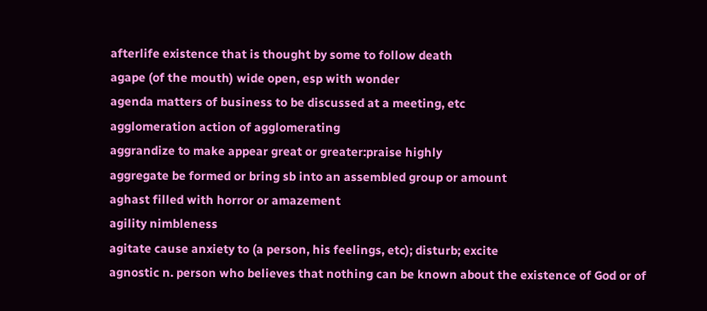afterlife existence that is thought by some to follow death
agape (of the mouth) wide open, esp with wonder
agenda matters of business to be discussed at a meeting, etc
agglomeration action of agglomerating
aggrandize to make appear great or greater:praise highly
aggregate be formed or bring sb into an assembled group or amount
aghast filled with horror or amazement
agility nimbleness
agitate cause anxiety to (a person, his feelings, etc); disturb; excite
agnostic n. person who believes that nothing can be known about the existence of God or of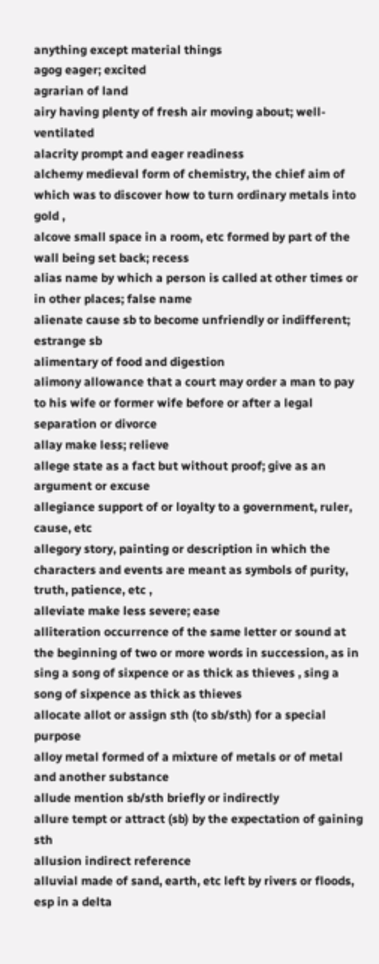anything except material things
agog eager; excited
agrarian of land
airy having plenty of fresh air moving about; well-ventilated
alacrity prompt and eager readiness
alchemy medieval form of chemistry, the chief aim of which was to discover how to turn ordinary metals into gold ,
alcove small space in a room, etc formed by part of the wall being set back; recess
alias name by which a person is called at other times or in other places; false name
alienate cause sb to become unfriendly or indifferent; estrange sb
alimentary of food and digestion
alimony allowance that a court may order a man to pay to his wife or former wife before or after a legal separation or divorce
allay make less; relieve
allege state as a fact but without proof; give as an argument or excuse
allegiance support of or loyalty to a government, ruler, cause, etc
allegory story, painting or description in which the characters and events are meant as symbols of purity, truth, patience, etc ,
alleviate make less severe; ease
alliteration occurrence of the same letter or sound at the beginning of two or more words in succession, as in sing a song of sixpence or as thick as thieves , sing a song of sixpence as thick as thieves
allocate allot or assign sth (to sb/sth) for a special purpose
alloy metal formed of a mixture of metals or of metal and another substance
allude mention sb/sth briefly or indirectly
allure tempt or attract (sb) by the expectation of gaining sth
allusion indirect reference
alluvial made of sand, earth, etc left by rivers or floods, esp in a delta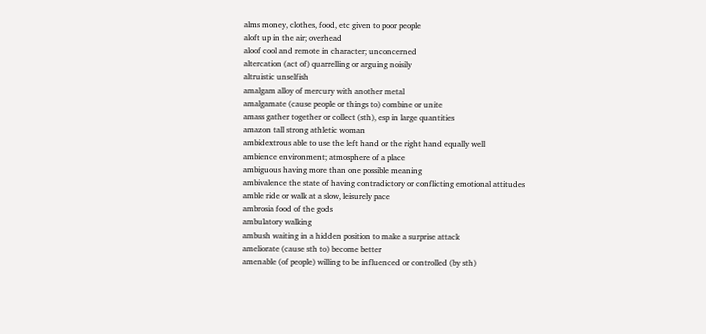alms money, clothes, food, etc given to poor people
aloft up in the air; overhead
aloof cool and remote in character; unconcerned
altercation (act of) quarrelling or arguing noisily
altruistic unselfish
amalgam alloy of mercury with another metal
amalgamate (cause people or things to) combine or unite
amass gather together or collect (sth), esp in large quantities
amazon tall strong athletic woman
ambidextrous able to use the left hand or the right hand equally well
ambience environment; atmosphere of a place
ambiguous having more than one possible meaning
ambivalence the state of having contradictory or conflicting emotional attitudes
amble ride or walk at a slow, leisurely pace
ambrosia food of the gods
ambulatory walking
ambush waiting in a hidden position to make a surprise attack
ameliorate (cause sth to) become better
amenable (of people) willing to be influenced or controlled (by sth)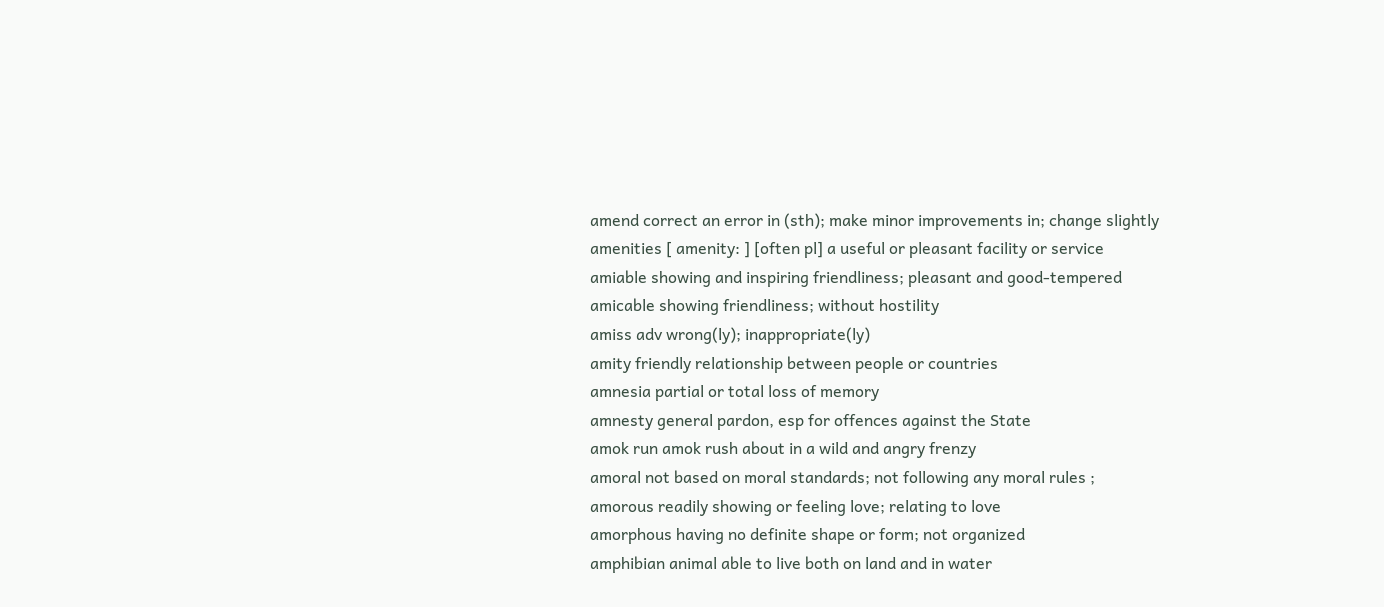amend correct an error in (sth); make minor improvements in; change slightly
amenities [ amenity: ] [often pl] a useful or pleasant facility or service
amiable showing and inspiring friendliness; pleasant and good-tempered
amicable showing friendliness; without hostility
amiss adv wrong(ly); inappropriate(ly)
amity friendly relationship between people or countries
amnesia partial or total loss of memory
amnesty general pardon, esp for offences against the State
amok run amok rush about in a wild and angry frenzy
amoral not based on moral standards; not following any moral rules ;
amorous readily showing or feeling love; relating to love
amorphous having no definite shape or form; not organized
amphibian animal able to live both on land and in water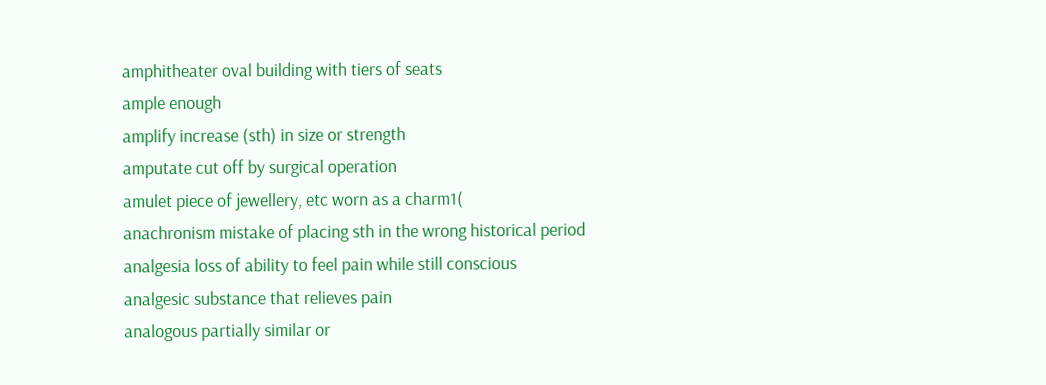amphitheater oval building with tiers of seats
ample enough
amplify increase (sth) in size or strength
amputate cut off by surgical operation
amulet piece of jewellery, etc worn as a charm1(
anachronism mistake of placing sth in the wrong historical period
analgesia loss of ability to feel pain while still conscious
analgesic substance that relieves pain
analogous partially similar or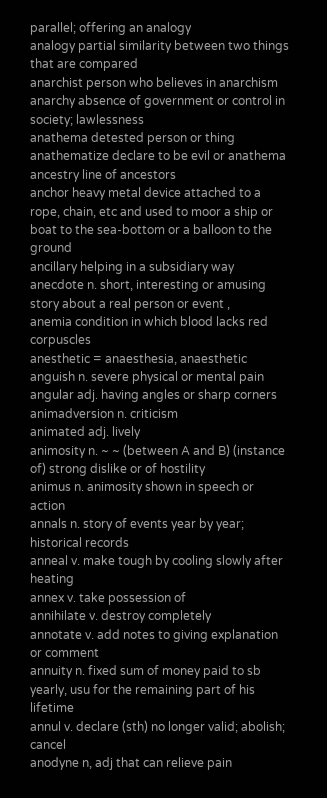parallel; offering an analogy
analogy partial similarity between two things that are compared
anarchist person who believes in anarchism
anarchy absence of government or control in society; lawlessness
anathema detested person or thing
anathematize declare to be evil or anathema
ancestry line of ancestors
anchor heavy metal device attached to a rope, chain, etc and used to moor a ship or boat to the sea-bottom or a balloon to the ground
ancillary helping in a subsidiary way
anecdote n. short, interesting or amusing story about a real person or event ,
anemia condition in which blood lacks red corpuscles
anesthetic = anaesthesia, anaesthetic
anguish n. severe physical or mental pain
angular adj. having angles or sharp corners
animadversion n. criticism
animated adj. lively
animosity n. ~ ~ (between A and B) (instance of) strong dislike or of hostility
animus n. animosity shown in speech or action
annals n. story of events year by year; historical records
anneal v. make tough by cooling slowly after heating
annex v. take possession of
annihilate v. destroy completely
annotate v. add notes to giving explanation or comment
annuity n. fixed sum of money paid to sb yearly, usu for the remaining part of his lifetime
annul v. declare (sth) no longer valid; abolish; cancel
anodyne n, adj that can relieve pain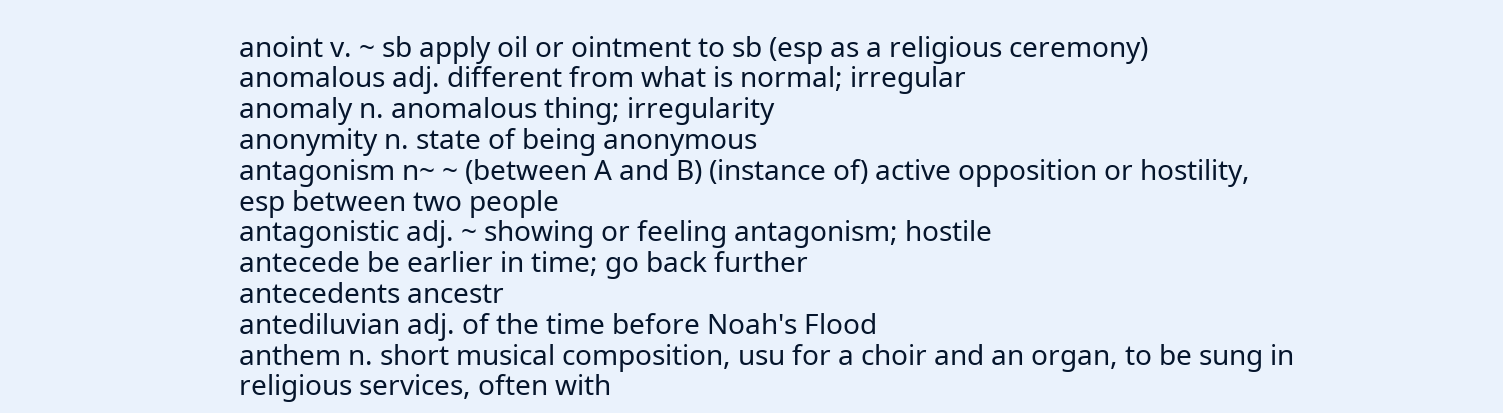anoint v. ~ sb apply oil or ointment to sb (esp as a religious ceremony)
anomalous adj. different from what is normal; irregular
anomaly n. anomalous thing; irregularity
anonymity n. state of being anonymous
antagonism n~ ~ (between A and B) (instance of) active opposition or hostility, esp between two people
antagonistic adj. ~ showing or feeling antagonism; hostile
antecede be earlier in time; go back further
antecedents ancestr
antediluvian adj. of the time before Noah's Flood
anthem n. short musical composition, usu for a choir and an organ, to be sung in religious services, often with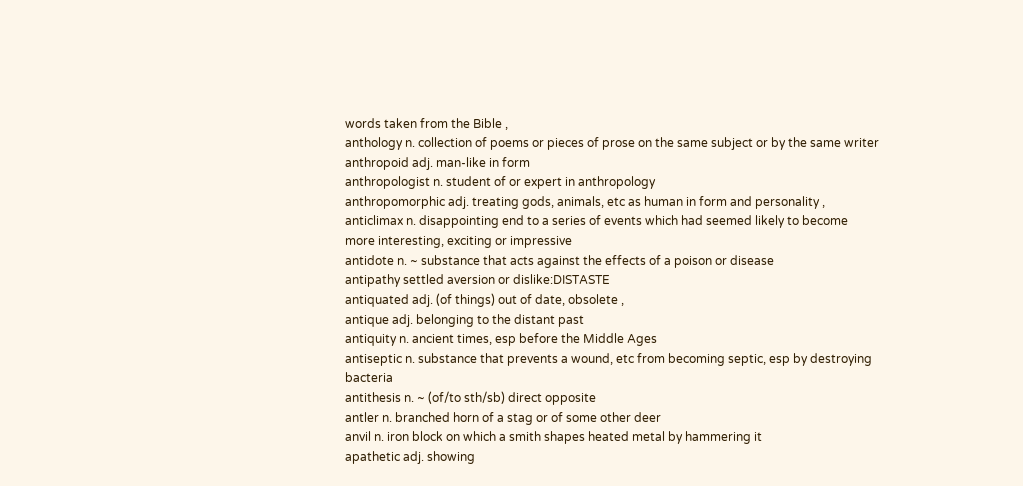words taken from the Bible ,
anthology n. collection of poems or pieces of prose on the same subject or by the same writer
anthropoid adj. man-like in form
anthropologist n. student of or expert in anthropology
anthropomorphic adj. treating gods, animals, etc as human in form and personality ,
anticlimax n. disappointing end to a series of events which had seemed likely to become more interesting, exciting or impressive
antidote n. ~ substance that acts against the effects of a poison or disease
antipathy settled aversion or dislike:DISTASTE
antiquated adj. (of things) out of date, obsolete ,
antique adj. belonging to the distant past
antiquity n. ancient times, esp before the Middle Ages
antiseptic n. substance that prevents a wound, etc from becoming septic, esp by destroying bacteria
antithesis n. ~ (of/to sth/sb) direct opposite
antler n. branched horn of a stag or of some other deer
anvil n. iron block on which a smith shapes heated metal by hammering it
apathetic adj. showing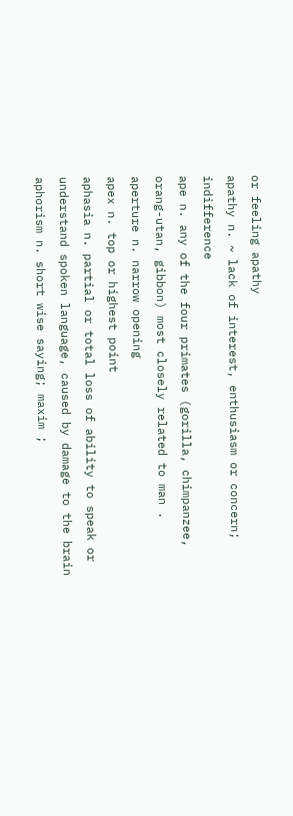or feeling apathy
apathy n. ~ lack of interest, enthusiasm or concern; indifference
ape n. any of the four primates (gorilla, chimpanzee, orang-utan, gibbon) most closely related to man .
aperture n. narrow opening
apex n. top or highest point
aphasia n. partial or total loss of ability to speak or understand spoken language, caused by damage to the brain
aphorism n. short wise saying; maxim ;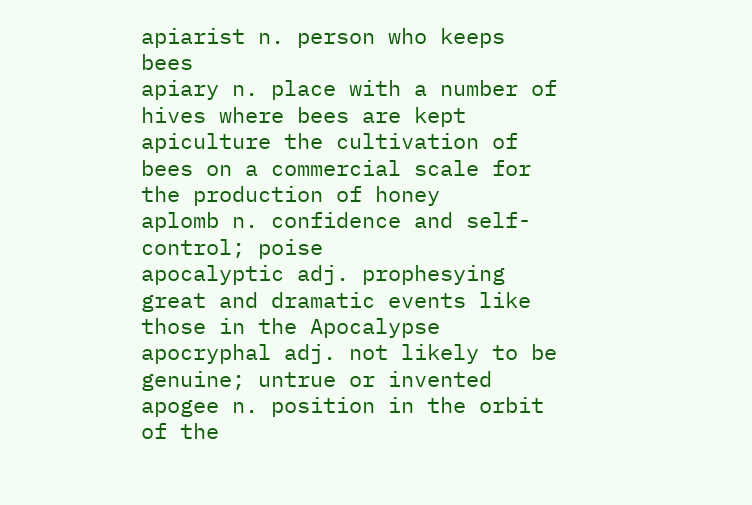apiarist n. person who keeps bees
apiary n. place with a number of hives where bees are kept
apiculture the cultivation of bees on a commercial scale for the production of honey
aplomb n. confidence and self-control; poise
apocalyptic adj. prophesying great and dramatic events like those in the Apocalypse
apocryphal adj. not likely to be genuine; untrue or invented
apogee n. position in the orbit of the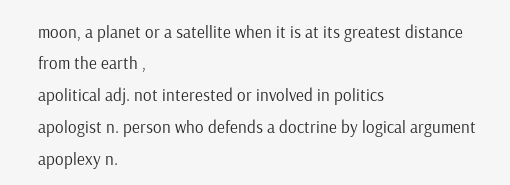moon, a planet or a satellite when it is at its greatest distance from the earth ,
apolitical adj. not interested or involved in politics
apologist n. person who defends a doctrine by logical argument
apoplexy n.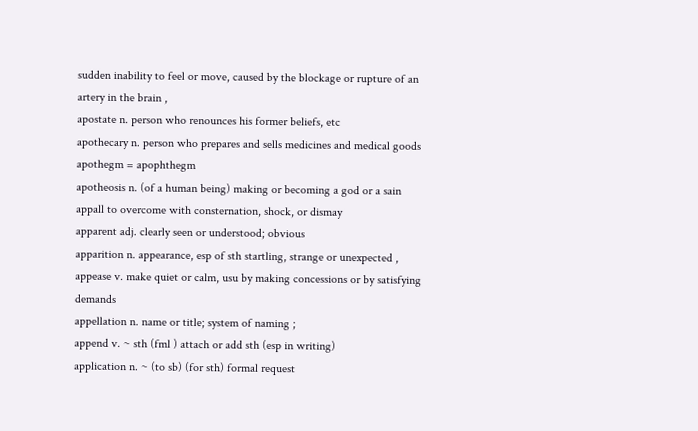sudden inability to feel or move, caused by the blockage or rupture of an artery in the brain ,
apostate n. person who renounces his former beliefs, etc
apothecary n. person who prepares and sells medicines and medical goods
apothegm = apophthegm
apotheosis n. (of a human being) making or becoming a god or a sain
appall to overcome with consternation, shock, or dismay
apparent adj. clearly seen or understood; obvious
apparition n. appearance, esp of sth startling, strange or unexpected ,
appease v. make quiet or calm, usu by making concessions or by satisfying demands
appellation n. name or title; system of naming ;
append v. ~ sth (fml ) attach or add sth (esp in writing)
application n. ~ (to sb) (for sth) formal request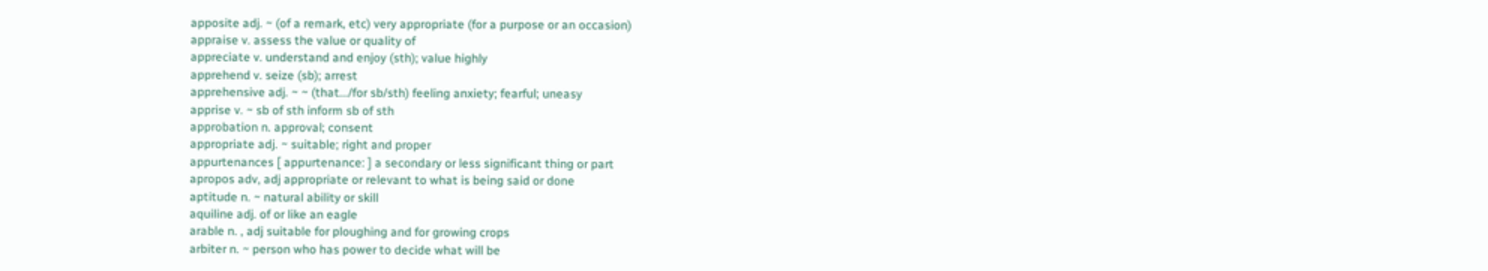apposite adj. ~ (of a remark, etc) very appropriate (for a purpose or an occasion)
appraise v. assess the value or quality of
appreciate v. understand and enjoy (sth); value highly
apprehend v. seize (sb); arrest
apprehensive adj. ~ ~ (that.../for sb/sth) feeling anxiety; fearful; uneasy
apprise v. ~ sb of sth inform sb of sth
approbation n. approval; consent
appropriate adj. ~ suitable; right and proper
appurtenances [ appurtenance: ] a secondary or less significant thing or part
apropos adv, adj appropriate or relevant to what is being said or done
aptitude n. ~ natural ability or skill
aquiline adj. of or like an eagle
arable n. , adj suitable for ploughing and for growing crops
arbiter n. ~ person who has power to decide what will be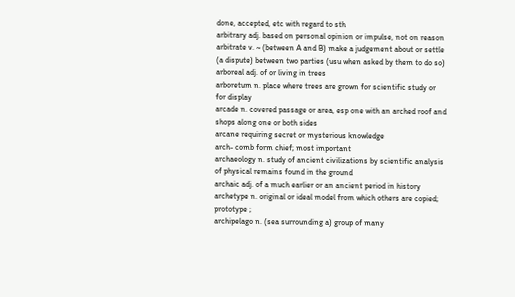done, accepted, etc with regard to sth
arbitrary adj. based on personal opinion or impulse, not on reason
arbitrate v. ~ (between A and B) make a judgement about or settle (a dispute) between two parties (usu when asked by them to do so)
arboreal adj. of or living in trees
arboretum n. place where trees are grown for scientific study or for display
arcade n. covered passage or area, esp one with an arched roof and shops along one or both sides
arcane requiring secret or mysterious knowledge
arch- comb form chief; most important
archaeology n. study of ancient civilizations by scientific analysis of physical remains found in the ground
archaic adj. of a much earlier or an ancient period in history
archetype n. original or ideal model from which others are copied; prototype ;
archipelago n. (sea surrounding a) group of many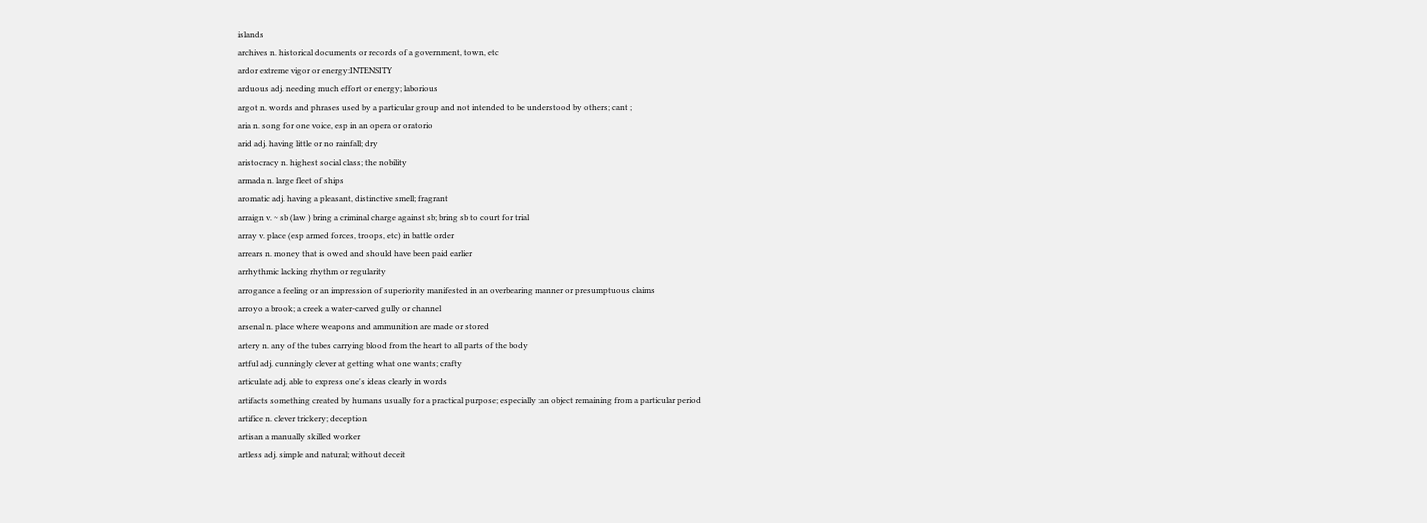islands
archives n. historical documents or records of a government, town, etc
ardor extreme vigor or energy:INTENSITY
arduous adj. needing much effort or energy; laborious
argot n. words and phrases used by a particular group and not intended to be understood by others; cant ;
aria n. song for one voice, esp in an opera or oratorio
arid adj. having little or no rainfall; dry
aristocracy n. highest social class; the nobility
armada n. large fleet of ships
aromatic adj. having a pleasant, distinctive smell; fragrant
arraign v. ~ sb (law ) bring a criminal charge against sb; bring sb to court for trial
array v. place (esp armed forces, troops, etc) in battle order
arrears n. money that is owed and should have been paid earlier
arrhythmic lacking rhythm or regularity
arrogance a feeling or an impression of superiority manifested in an overbearing manner or presumptuous claims
arroyo a brook; a creek a water-carved gully or channel
arsenal n. place where weapons and ammunition are made or stored
artery n. any of the tubes carrying blood from the heart to all parts of the body
artful adj. cunningly clever at getting what one wants; crafty
articulate adj. able to express one's ideas clearly in words
artifacts something created by humans usually for a practical purpose; especially :an object remaining from a particular period
artifice n. clever trickery; deception
artisan a manually skilled worker
artless adj. simple and natural; without deceit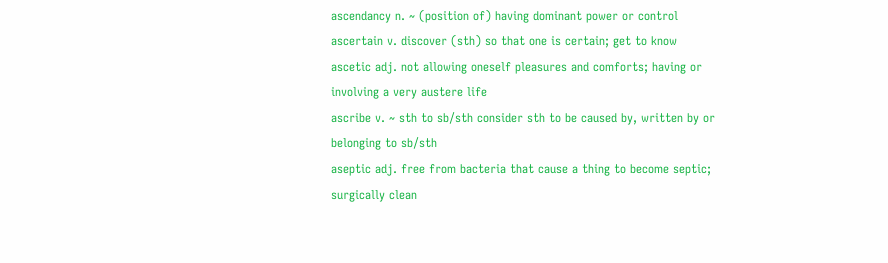ascendancy n. ~ (position of) having dominant power or control
ascertain v. discover (sth) so that one is certain; get to know
ascetic adj. not allowing oneself pleasures and comforts; having or involving a very austere life
ascribe v. ~ sth to sb/sth consider sth to be caused by, written by or belonging to sb/sth
aseptic adj. free from bacteria that cause a thing to become septic; surgically clean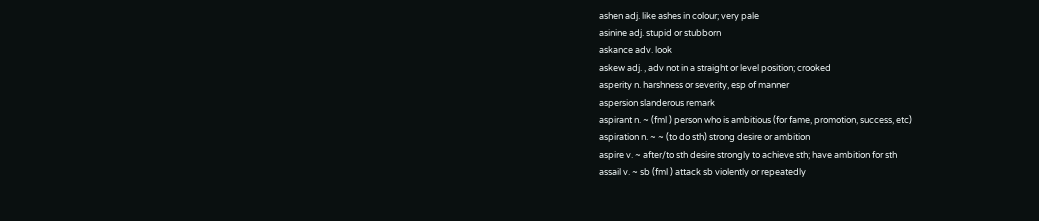ashen adj. like ashes in colour; very pale
asinine adj. stupid or stubborn
askance adv. look
askew adj. , adv not in a straight or level position; crooked
asperity n. harshness or severity, esp of manner
aspersion slanderous remark
aspirant n. ~ (fml ) person who is ambitious (for fame, promotion, success, etc)
aspiration n. ~ ~ (to do sth) strong desire or ambition
aspire v. ~ after/to sth desire strongly to achieve sth; have ambition for sth
assail v. ~ sb (fml ) attack sb violently or repeatedly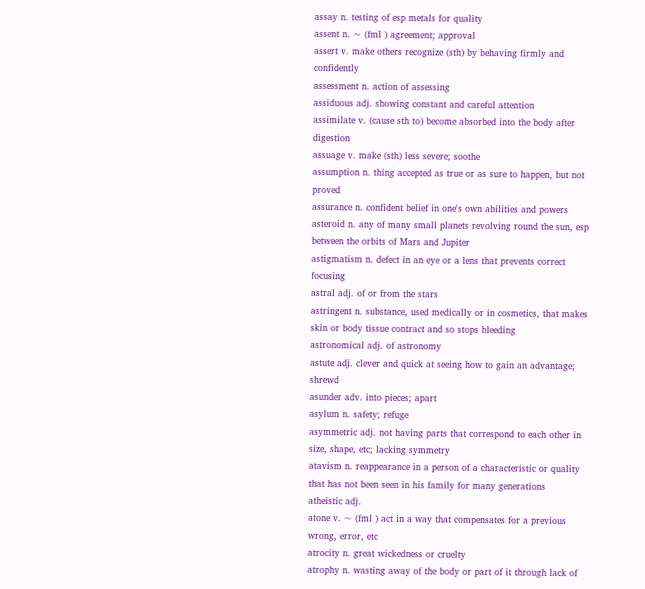assay n. testing of esp metals for quality
assent n. ~ (fml ) agreement; approval
assert v. make others recognize (sth) by behaving firmly and confidently
assessment n. action of assessing
assiduous adj. showing constant and careful attention
assimilate v. (cause sth to) become absorbed into the body after digestion
assuage v. make (sth) less severe; soothe
assumption n. thing accepted as true or as sure to happen, but not proved
assurance n. confident belief in one's own abilities and powers
asteroid n. any of many small planets revolving round the sun, esp between the orbits of Mars and Jupiter
astigmatism n. defect in an eye or a lens that prevents correct focusing
astral adj. of or from the stars
astringent n. substance, used medically or in cosmetics, that makes skin or body tissue contract and so stops bleeding
astronomical adj. of astronomy
astute adj. clever and quick at seeing how to gain an advantage; shrewd
asunder adv. into pieces; apart
asylum n. safety; refuge
asymmetric adj. not having parts that correspond to each other in size, shape, etc; lacking symmetry
atavism n. reappearance in a person of a characteristic or quality that has not been seen in his family for many generations
atheistic adj.
atone v. ~ (fml ) act in a way that compensates for a previous wrong, error, etc
atrocity n. great wickedness or cruelty
atrophy n. wasting away of the body or part of it through lack of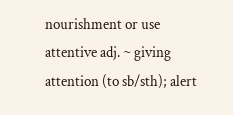nourishment or use
attentive adj. ~ giving attention (to sb/sth); alert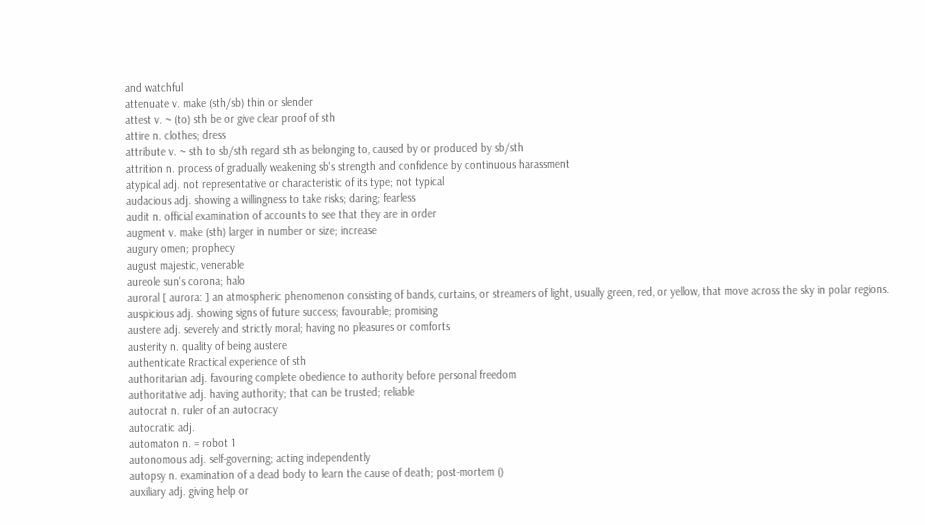and watchful
attenuate v. make (sth/sb) thin or slender
attest v. ~ (to) sth be or give clear proof of sth
attire n. clothes; dress
attribute v. ~ sth to sb/sth regard sth as belonging to, caused by or produced by sb/sth
attrition n. process of gradually weakening sb's strength and confidence by continuous harassment
atypical adj. not representative or characteristic of its type; not typical
audacious adj. showing a willingness to take risks; daring; fearless
audit n. official examination of accounts to see that they are in order
augment v. make (sth) larger in number or size; increase
augury omen; prophecy
august majestic, venerable
aureole sun's corona; halo
auroral [ aurora: ] an atmospheric phenomenon consisting of bands, curtains, or streamers of light, usually green, red, or yellow, that move across the sky in polar regions.
auspicious adj. showing signs of future success; favourable; promising
austere adj. severely and strictly moral; having no pleasures or comforts
austerity n. quality of being austere
authenticate Rractical experience of sth
authoritarian adj. favouring complete obedience to authority before personal freedom
authoritative adj. having authority; that can be trusted; reliable
autocrat n. ruler of an autocracy
autocratic adj.
automaton n. = robot 1
autonomous adj. self-governing; acting independently
autopsy n. examination of a dead body to learn the cause of death; post-mortem ()
auxiliary adj. giving help or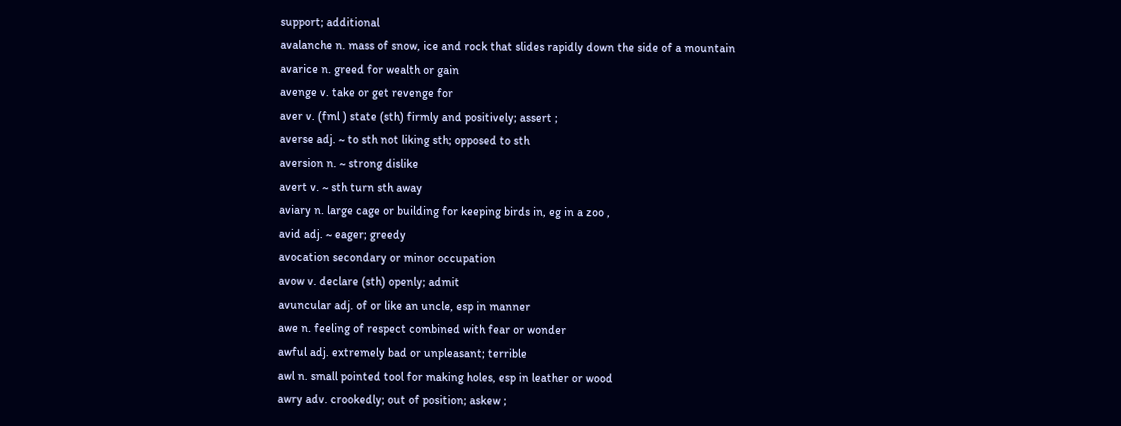support; additional
avalanche n. mass of snow, ice and rock that slides rapidly down the side of a mountain
avarice n. greed for wealth or gain
avenge v. take or get revenge for
aver v. (fml ) state (sth) firmly and positively; assert ;
averse adj. ~ to sth not liking sth; opposed to sth
aversion n. ~ strong dislike
avert v. ~ sth turn sth away
aviary n. large cage or building for keeping birds in, eg in a zoo ,
avid adj. ~ eager; greedy
avocation secondary or minor occupation
avow v. declare (sth) openly; admit
avuncular adj. of or like an uncle, esp in manner
awe n. feeling of respect combined with fear or wonder
awful adj. extremely bad or unpleasant; terrible
awl n. small pointed tool for making holes, esp in leather or wood
awry adv. crookedly; out of position; askew ;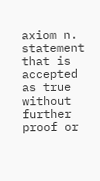axiom n. statement that is accepted as true without further proof or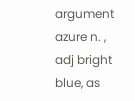argument
azure n. , adj bright blue, as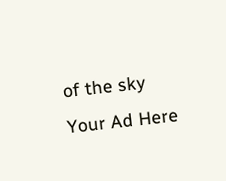of the sky
Your Ad Here